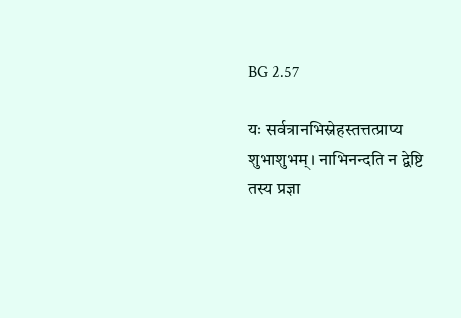BG 2.57

यः सर्वत्रानभिस्नेहस्तत्तत्प्राप्य शुभाशुभम्। नाभिनन्दति न द्वेष्टि तस्य प्रज्ञा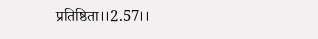प्रतिष्ठिता।।2.57।।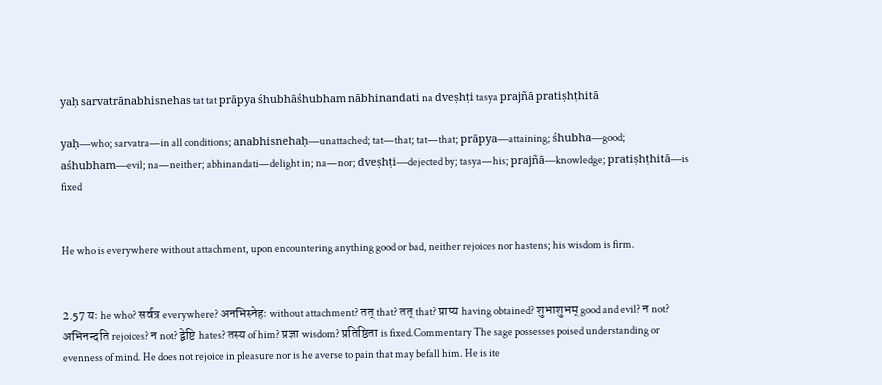yaḥ sarvatrānabhisnehas tat tat prāpya śhubhāśhubham nābhinandati na dveṣhṭi tasya prajñā pratiṣhṭhitā

yaḥ—who; sarvatra—in all conditions; anabhisnehaḥ—unattached; tat—that; tat—that; prāpya—attaining; śhubha—good; aśhubham—evil; na—neither; abhinandati—delight in; na—nor; dveṣhṭi—dejected by; tasya—his; prajñā—knowledge; pratiṣhṭhitā—is fixed


He who is everywhere without attachment, upon encountering anything good or bad, neither rejoices nor hastens; his wisdom is firm.


2.57 यः he who? सर्वत्र everywhere? अनभिस्नेहः without attachment? तत् that? तत् that? प्राप्य having obtained? शुभाशुभम् good and evil? न not? अभिनन्दति rejoices? न not? द्वेष्टि hates? तस्य of him? प्रज्ञा wisdom? प्रतिष्ठिता is fixed.Commentary The sage possesses poised understanding or evenness of mind. He does not rejoice in pleasure nor is he averse to pain that may befall him. He is ite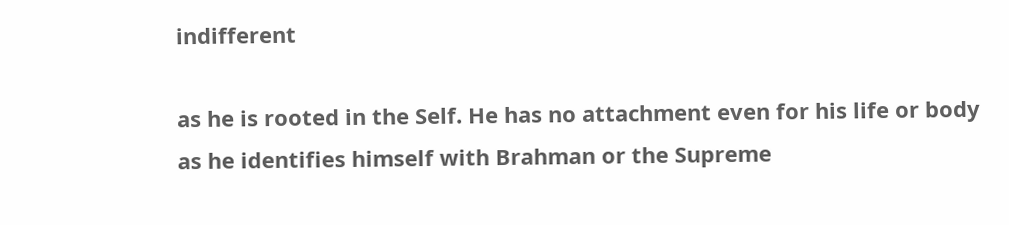indifferent

as he is rooted in the Self. He has no attachment even for his life or body as he identifies himself with Brahman or the Supreme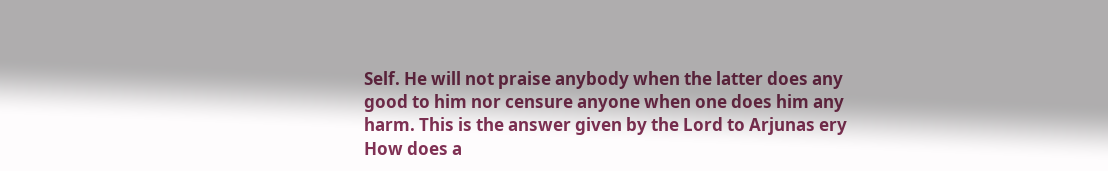Self. He will not praise anybody when the latter does any good to him nor censure anyone when one does him any harm. This is the answer given by the Lord to Arjunas ery How does a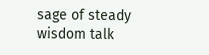sage of steady wisdom talk